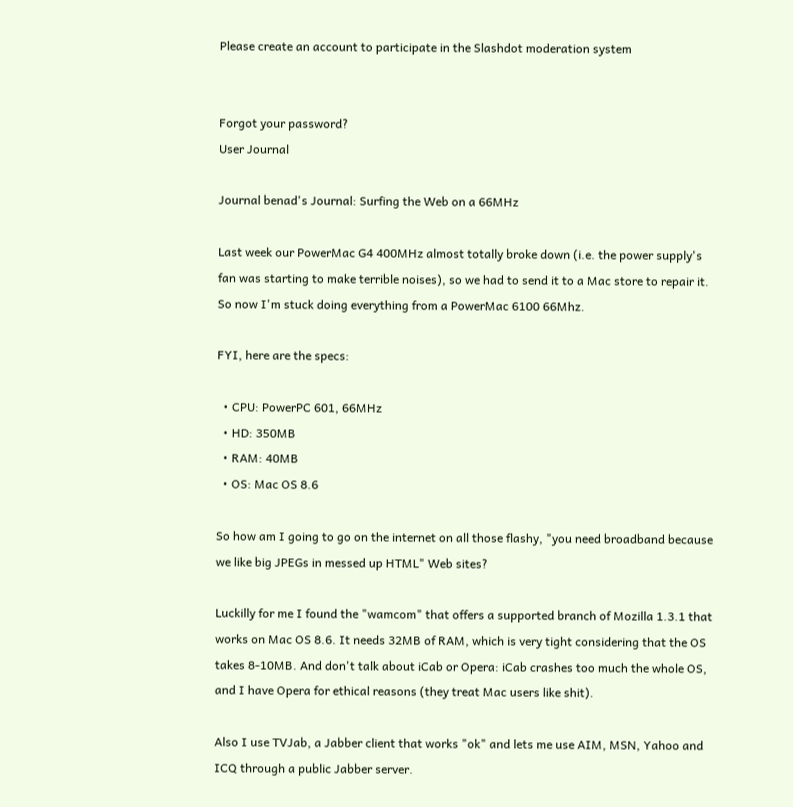Please create an account to participate in the Slashdot moderation system


Forgot your password?
User Journal

Journal benad's Journal: Surfing the Web on a 66MHz

Last week our PowerMac G4 400MHz almost totally broke down (i.e. the power supply's fan was starting to make terrible noises), so we had to send it to a Mac store to repair it. So now I'm stuck doing everything from a PowerMac 6100 66Mhz.

FYI, here are the specs:

  • CPU: PowerPC 601, 66MHz
  • HD: 350MB
  • RAM: 40MB
  • OS: Mac OS 8.6

So how am I going to go on the internet on all those flashy, "you need broadband because we like big JPEGs in messed up HTML" Web sites?

Luckilly for me I found the "wamcom" that offers a supported branch of Mozilla 1.3.1 that works on Mac OS 8.6. It needs 32MB of RAM, which is very tight considering that the OS takes 8-10MB. And don't talk about iCab or Opera: iCab crashes too much the whole OS, and I have Opera for ethical reasons (they treat Mac users like shit).

Also I use TVJab, a Jabber client that works "ok" and lets me use AIM, MSN, Yahoo and ICQ through a public Jabber server.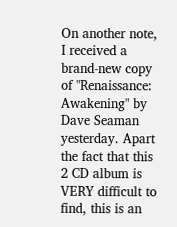On another note, I received a brand-new copy of "Renaissance: Awakening" by Dave Seaman yesterday. Apart the fact that this 2 CD album is VERY difficult to find, this is an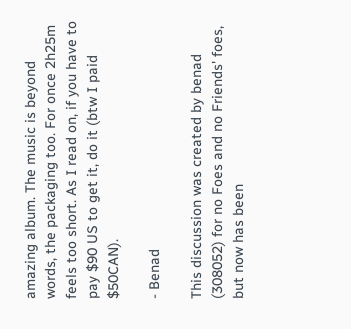amazing album. The music is beyond words, the packaging too. For once 2h25m feels too short. As I read on, if you have to pay $90 US to get it, do it (btw I paid $50CAN).

- Benad

This discussion was created by benad (308052) for no Foes and no Friends' foes, but now has been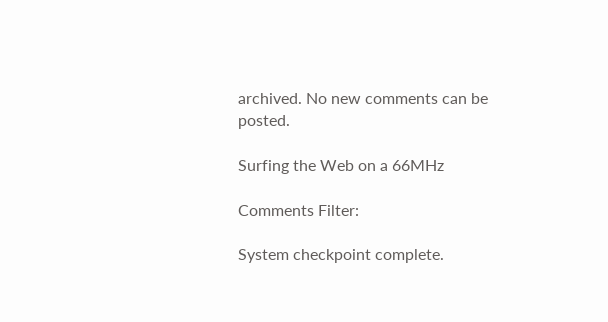archived. No new comments can be posted.

Surfing the Web on a 66MHz

Comments Filter:

System checkpoint complete.